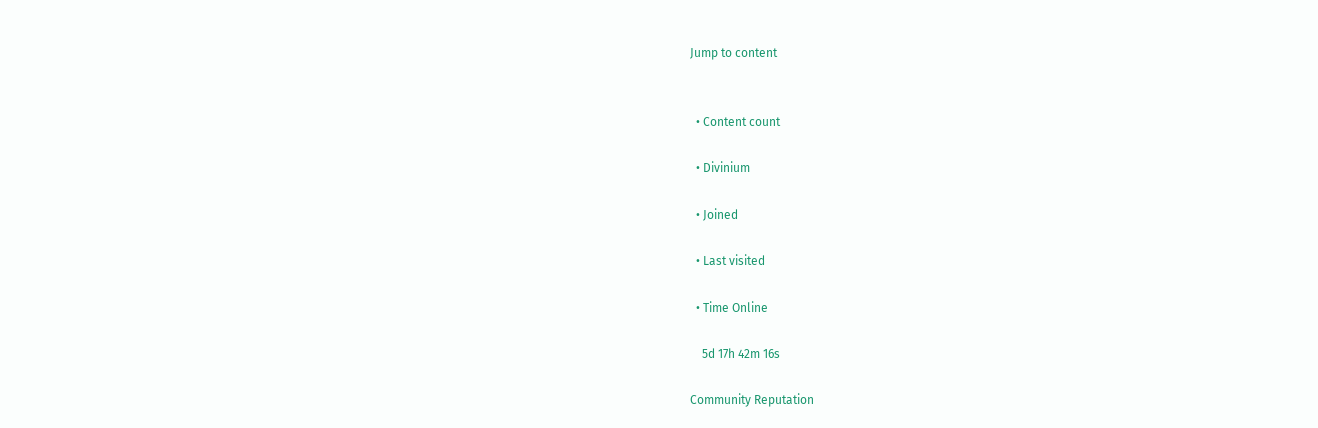Jump to content


  • Content count

  • Divinium

  • Joined

  • Last visited

  • Time Online

    5d 17h 42m 16s

Community Reputation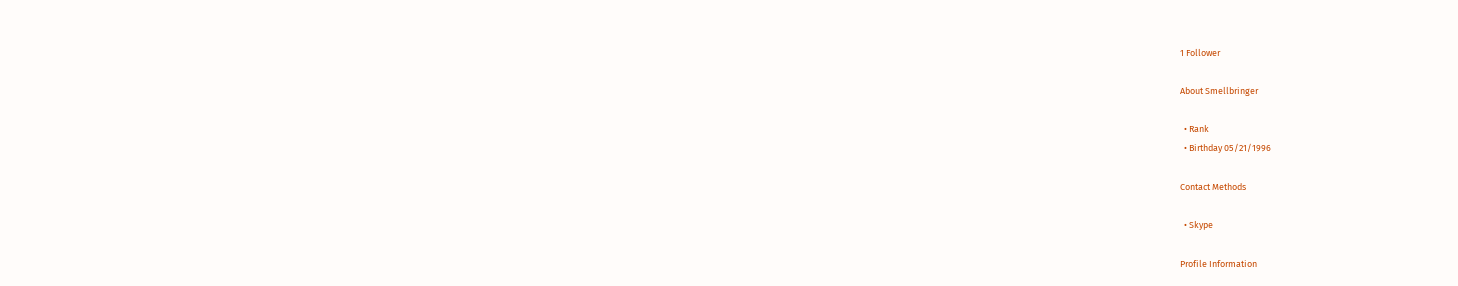1 Follower

About Smellbringer

  • Rank
  • Birthday 05/21/1996

Contact Methods

  • Skype

Profile Information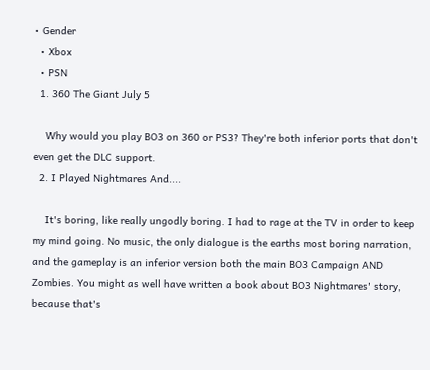• Gender
  • Xbox
  • PSN
  1. 360 The Giant July 5

    Why would you play BO3 on 360 or PS3? They're both inferior ports that don't even get the DLC support.
  2. I Played Nightmares And....

    It's boring, like really ungodly boring. I had to rage at the TV in order to keep my mind going. No music, the only dialogue is the earths most boring narration, and the gameplay is an inferior version both the main BO3 Campaign AND Zombies. You might as well have written a book about BO3 Nightmares' story, because that's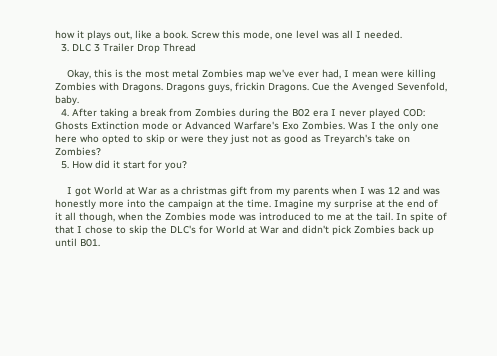how it plays out, like a book. Screw this mode, one level was all I needed.
  3. DLC 3 Trailer Drop Thread

    Okay, this is the most metal Zombies map we've ever had, I mean were killing Zombies with Dragons. Dragons guys, frickin Dragons. Cue the Avenged Sevenfold, baby.
  4. After taking a break from Zombies during the B02 era I never played COD: Ghosts Extinction mode or Advanced Warfare's Exo Zombies. Was I the only one here who opted to skip or were they just not as good as Treyarch's take on Zombies?
  5. How did it start for you?

    I got World at War as a christmas gift from my parents when I was 12 and was honestly more into the campaign at the time. Imagine my surprise at the end of it all though, when the Zombies mode was introduced to me at the tail. In spite of that I chose to skip the DLC's for World at War and didn't pick Zombies back up until B01.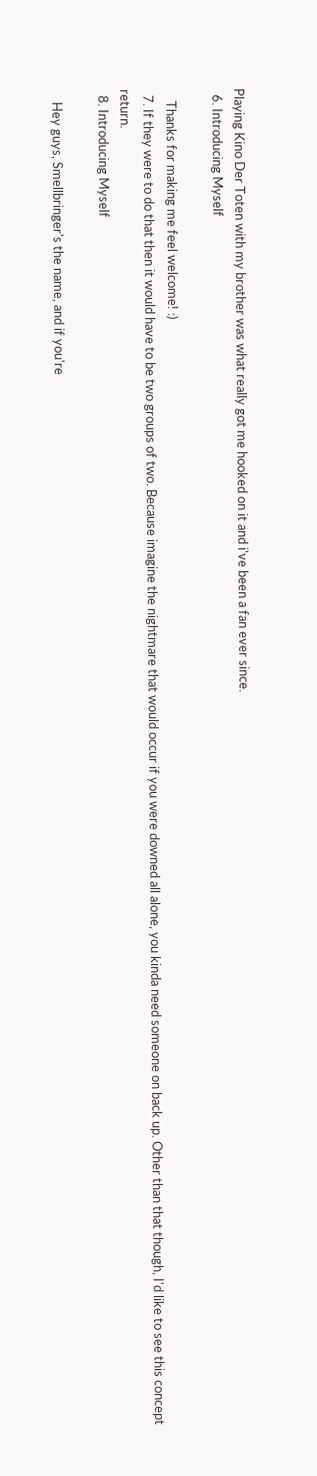Playing Kino Der Toten with my brother was what really got me hooked on it and i've been a fan ever since.
  6. Introducing Myself

    Thanks for making me feel welcome! :)
  7. If they were to do that then it would have to be two groups of two. Because imagine the nightmare that would occur if you were downed all alone, you kinda need someone on back up. Other than that though, I'd like to see this concept return.
  8. Introducing Myself

    Hey guys, Smellbringer's the name, and if you're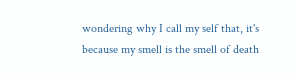wondering why I call my self that, it's because my smell is the smell of death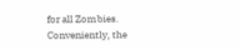for all Zombies. Conveniently, the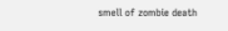smell of zombie death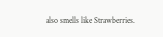also smells like Strawberries.